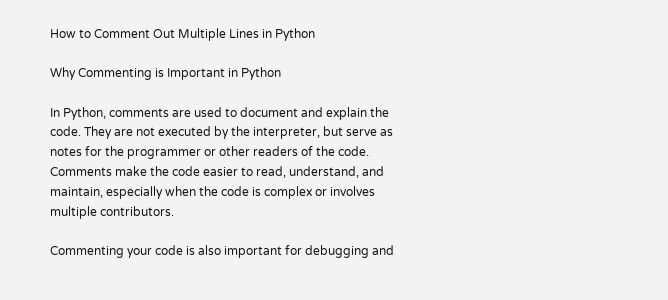How to Comment Out Multiple Lines in Python

Why Commenting is Important in Python

In Python, comments are used to document and explain the code. They are not executed by the interpreter, but serve as notes for the programmer or other readers of the code. Comments make the code easier to read, understand, and maintain, especially when the code is complex or involves multiple contributors.

Commenting your code is also important for debugging and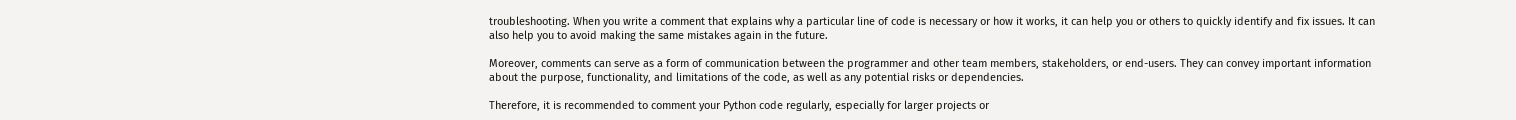troubleshooting. When you write a comment that explains why a particular line of code is necessary or how it works, it can help you or others to quickly identify and fix issues. It can also help you to avoid making the same mistakes again in the future.

Moreover, comments can serve as a form of communication between the programmer and other team members, stakeholders, or end-users. They can convey important information about the purpose, functionality, and limitations of the code, as well as any potential risks or dependencies.

Therefore, it is recommended to comment your Python code regularly, especially for larger projects or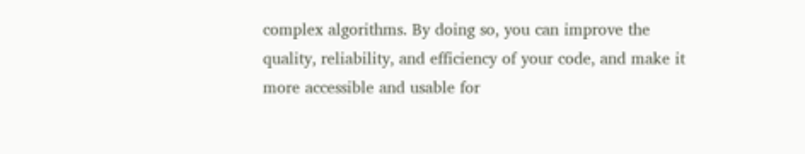complex algorithms. By doing so, you can improve the quality, reliability, and efficiency of your code, and make it more accessible and usable for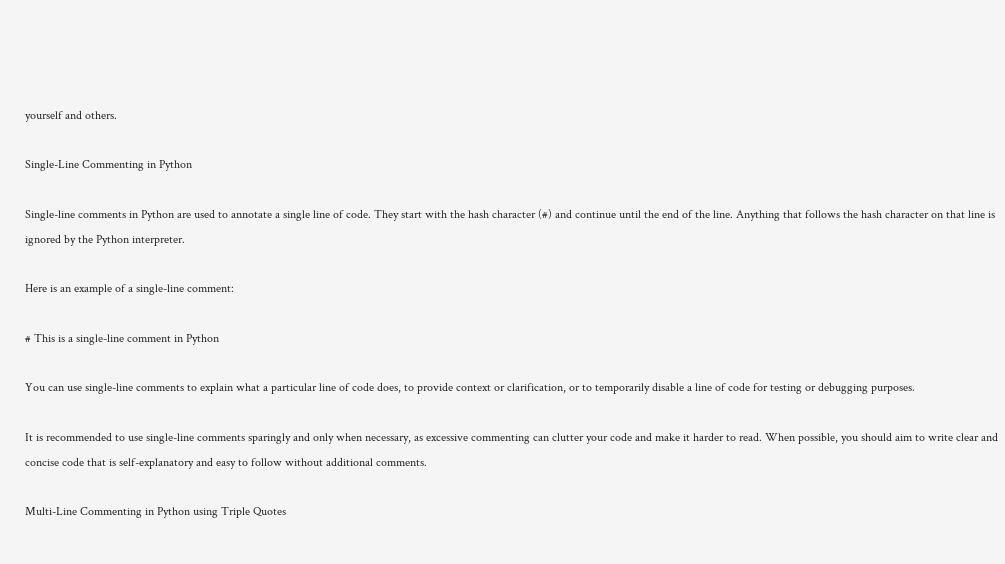yourself and others.

Single-Line Commenting in Python

Single-line comments in Python are used to annotate a single line of code. They start with the hash character (#) and continue until the end of the line. Anything that follows the hash character on that line is ignored by the Python interpreter.

Here is an example of a single-line comment:

# This is a single-line comment in Python

You can use single-line comments to explain what a particular line of code does, to provide context or clarification, or to temporarily disable a line of code for testing or debugging purposes.

It is recommended to use single-line comments sparingly and only when necessary, as excessive commenting can clutter your code and make it harder to read. When possible, you should aim to write clear and concise code that is self-explanatory and easy to follow without additional comments.

Multi-Line Commenting in Python using Triple Quotes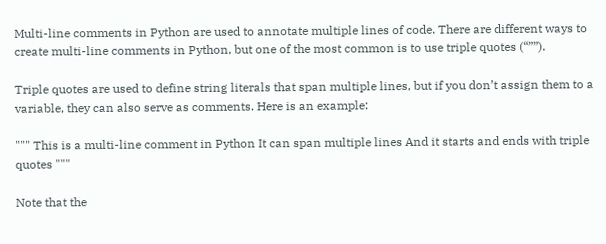Multi-line comments in Python are used to annotate multiple lines of code. There are different ways to create multi-line comments in Python, but one of the most common is to use triple quotes (“””).

Triple quotes are used to define string literals that span multiple lines, but if you don’t assign them to a variable, they can also serve as comments. Here is an example:

""" This is a multi-line comment in Python It can span multiple lines And it starts and ends with triple quotes """

Note that the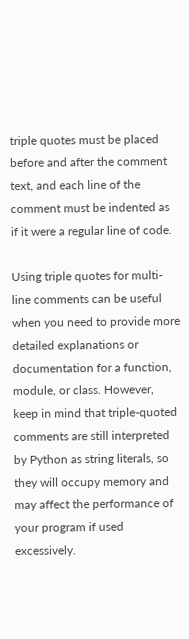triple quotes must be placed before and after the comment text, and each line of the comment must be indented as if it were a regular line of code.

Using triple quotes for multi-line comments can be useful when you need to provide more detailed explanations or documentation for a function, module, or class. However, keep in mind that triple-quoted comments are still interpreted by Python as string literals, so they will occupy memory and may affect the performance of your program if used excessively.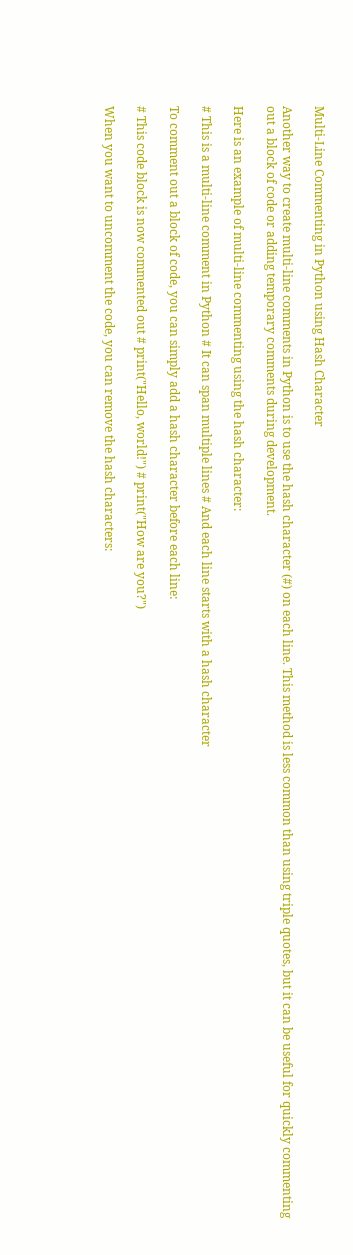Multi-Line Commenting in Python using Hash Character

Another way to create multi-line comments in Python is to use the hash character (#) on each line. This method is less common than using triple quotes, but it can be useful for quickly commenting out a block of code or adding temporary comments during development.

Here is an example of multi-line commenting using the hash character:

# This is a multi-line comment in Python # It can span multiple lines # And each line starts with a hash character

To comment out a block of code, you can simply add a hash character before each line:

# This code block is now commented out # print("Hello, world!") # print("How are you?")

When you want to uncomment the code, you can remove the hash characters: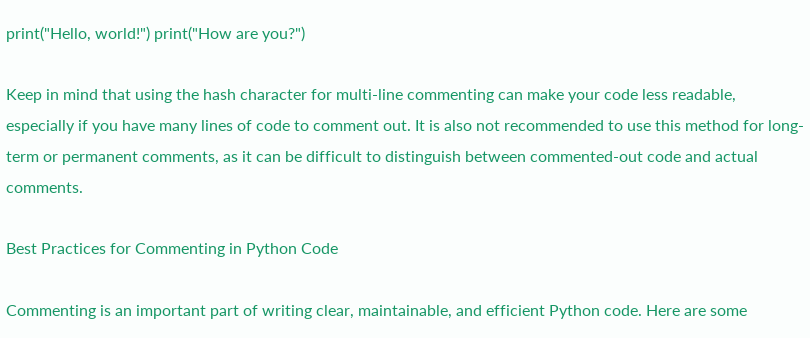print("Hello, world!") print("How are you?")

Keep in mind that using the hash character for multi-line commenting can make your code less readable, especially if you have many lines of code to comment out. It is also not recommended to use this method for long-term or permanent comments, as it can be difficult to distinguish between commented-out code and actual comments.

Best Practices for Commenting in Python Code

Commenting is an important part of writing clear, maintainable, and efficient Python code. Here are some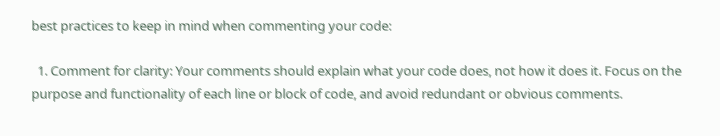best practices to keep in mind when commenting your code:

  1. Comment for clarity: Your comments should explain what your code does, not how it does it. Focus on the purpose and functionality of each line or block of code, and avoid redundant or obvious comments.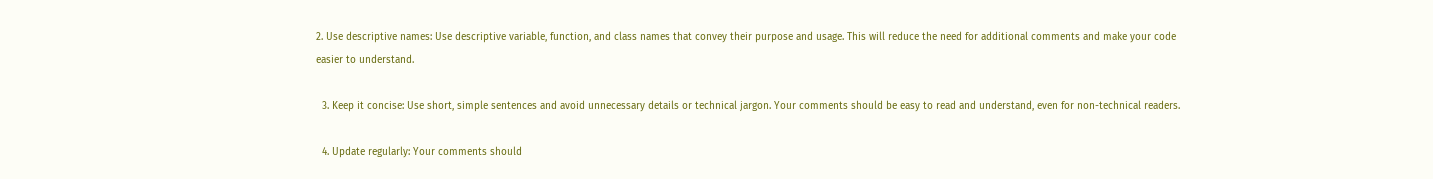2. Use descriptive names: Use descriptive variable, function, and class names that convey their purpose and usage. This will reduce the need for additional comments and make your code easier to understand.

  3. Keep it concise: Use short, simple sentences and avoid unnecessary details or technical jargon. Your comments should be easy to read and understand, even for non-technical readers.

  4. Update regularly: Your comments should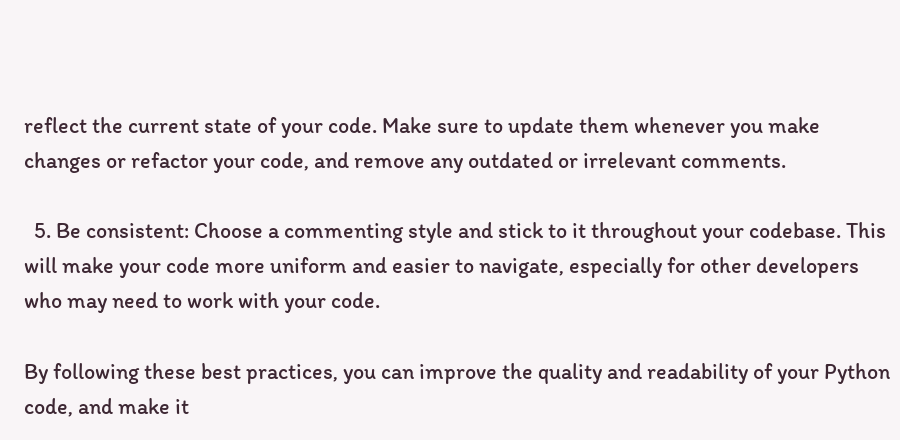reflect the current state of your code. Make sure to update them whenever you make changes or refactor your code, and remove any outdated or irrelevant comments.

  5. Be consistent: Choose a commenting style and stick to it throughout your codebase. This will make your code more uniform and easier to navigate, especially for other developers who may need to work with your code.

By following these best practices, you can improve the quality and readability of your Python code, and make it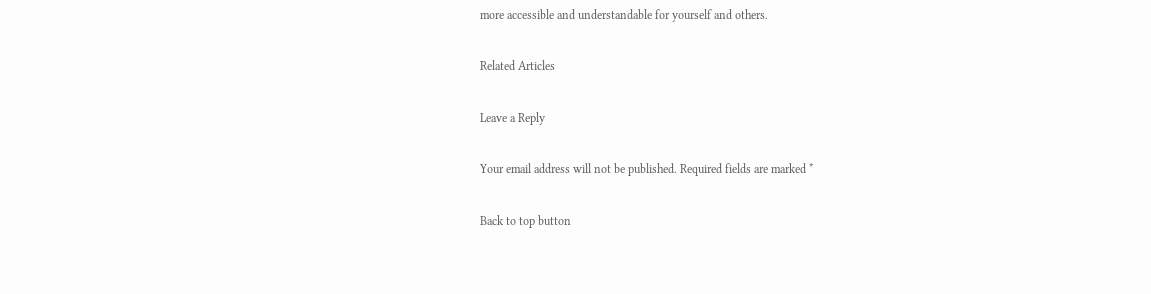more accessible and understandable for yourself and others.

Related Articles

Leave a Reply

Your email address will not be published. Required fields are marked *

Back to top button